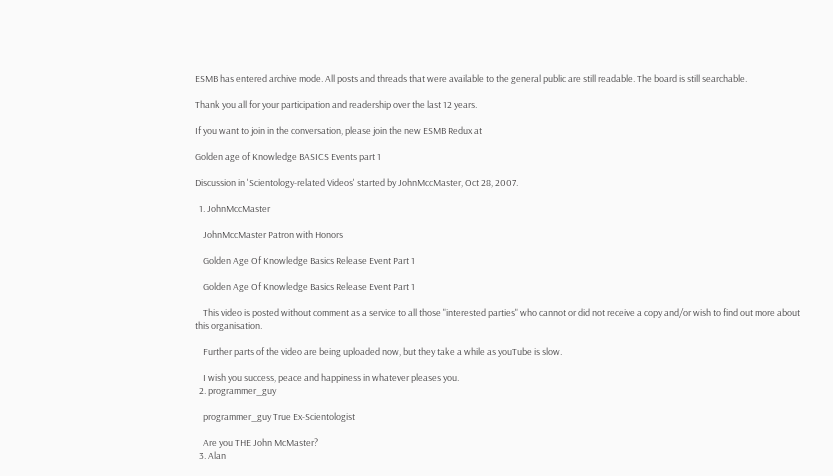ESMB has entered archive mode. All posts and threads that were available to the general public are still readable. The board is still searchable.

Thank you all for your participation and readership over the last 12 years.

If you want to join in the conversation, please join the new ESMB Redux at

Golden age of Knowledge BASICS Events part 1

Discussion in 'Scientology-related Videos' started by JohnMccMaster, Oct 28, 2007.

  1. JohnMccMaster

    JohnMccMaster Patron with Honors

    Golden Age Of Knowledge Basics Release Event Part 1

    Golden Age Of Knowledge Basics Release Event Part 1

    This video is posted without comment as a service to all those "interested parties" who cannot or did not receive a copy and/or wish to find out more about this organisation.

    Further parts of the video are being uploaded now, but they take a while as youTube is slow.

    I wish you success, peace and happiness in whatever pleases you.
  2. programmer_guy

    programmer_guy True Ex-Scientologist

    Are you THE John McMaster?
  3. Alan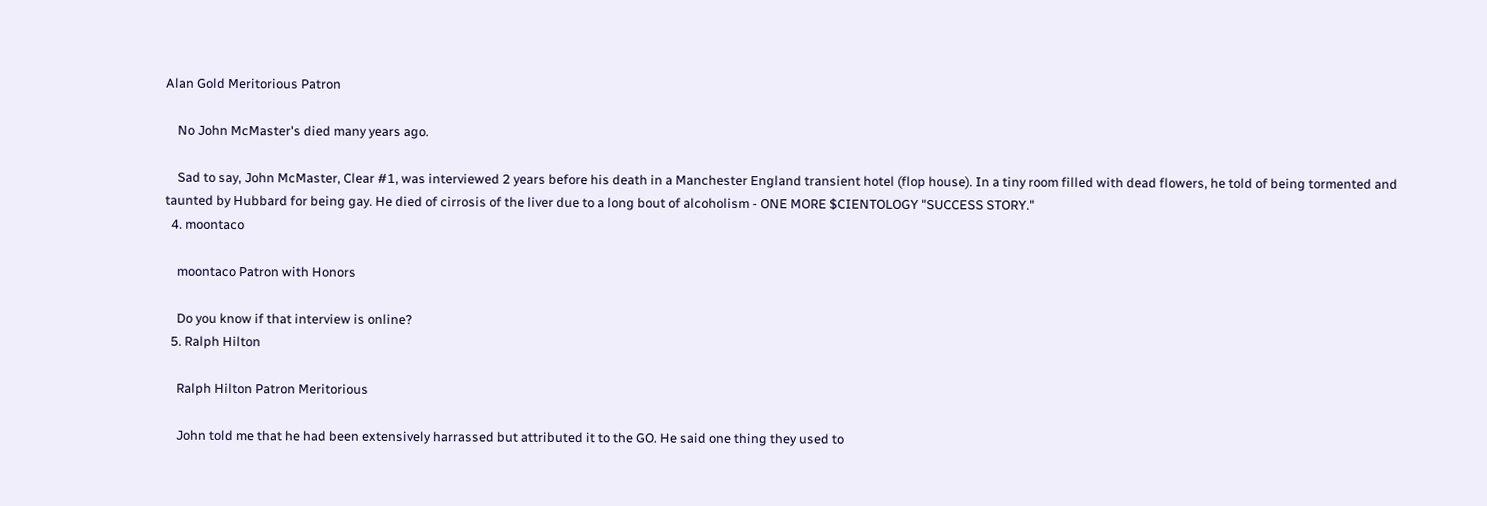Alan Gold Meritorious Patron

    No John McMaster's died many years ago.

    Sad to say, John McMaster, Clear #1, was interviewed 2 years before his death in a Manchester England transient hotel (flop house). In a tiny room filled with dead flowers, he told of being tormented and taunted by Hubbard for being gay. He died of cirrosis of the liver due to a long bout of alcoholism - ONE MORE $CIENTOLOGY "SUCCESS STORY."
  4. moontaco

    moontaco Patron with Honors

    Do you know if that interview is online?
  5. Ralph Hilton

    Ralph Hilton Patron Meritorious

    John told me that he had been extensively harrassed but attributed it to the GO. He said one thing they used to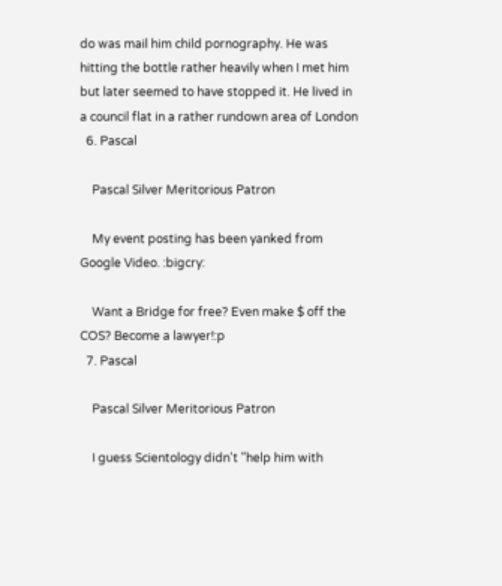do was mail him child pornography. He was hitting the bottle rather heavily when I met him but later seemed to have stopped it. He lived in a council flat in a rather rundown area of London
  6. Pascal

    Pascal Silver Meritorious Patron

    My event posting has been yanked from Google Video. :bigcry:

    Want a Bridge for free? Even make $ off the COS? Become a lawyer!:p
  7. Pascal

    Pascal Silver Meritorious Patron

    I guess Scientology didn't "help him with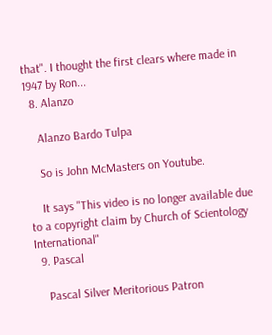that". I thought the first clears where made in 1947 by Ron...
  8. Alanzo

    Alanzo Bardo Tulpa

    So is John McMasters on Youtube.

    It says "This video is no longer available due to a copyright claim by Church of Scientology International"
  9. Pascal

    Pascal Silver Meritorious Patron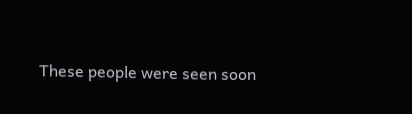These people were seen soon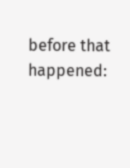before that happened: